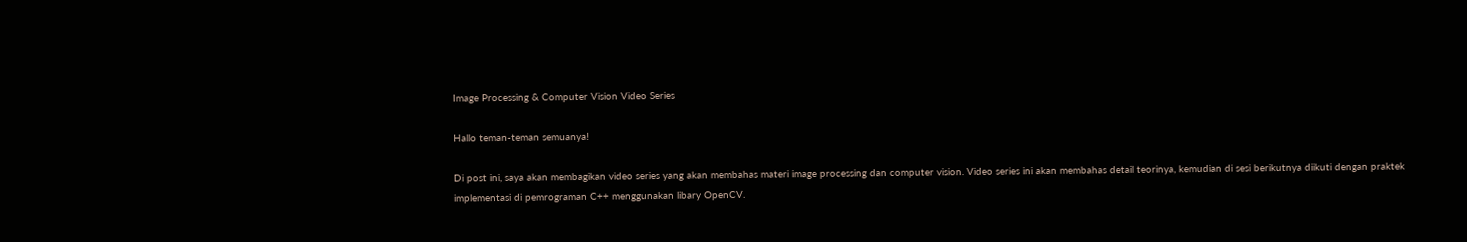Image Processing & Computer Vision Video Series

Hallo teman-teman semuanya!

Di post ini, saya akan membagikan video series yang akan membahas materi image processing dan computer vision. Video series ini akan membahas detail teorinya, kemudian di sesi berikutnya diikuti dengan praktek implementasi di pemrograman C++ menggunakan libary OpenCV.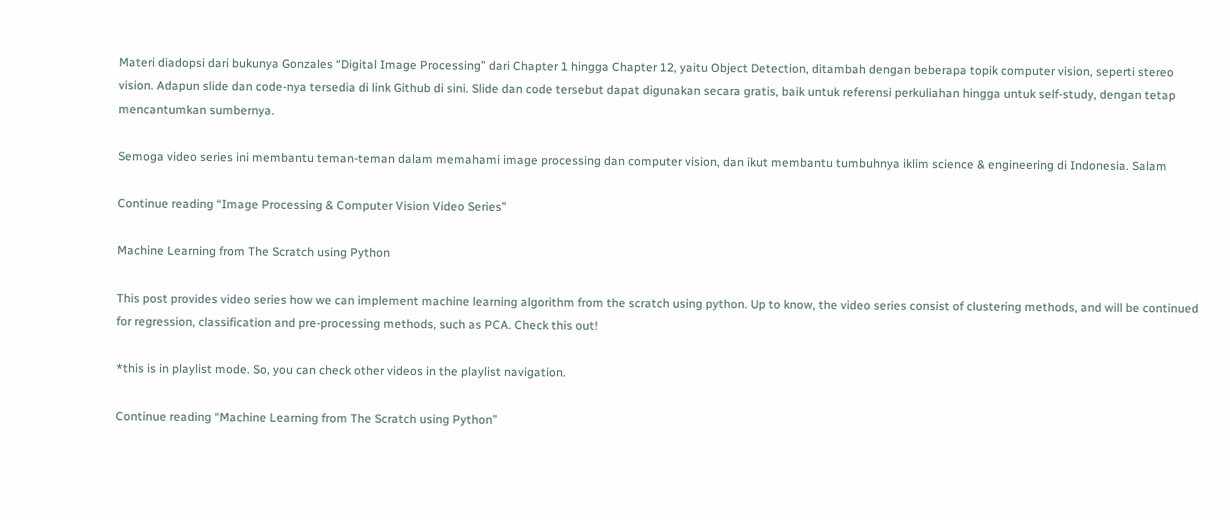Materi diadopsi dari bukunya Gonzales “Digital Image Processing” dari Chapter 1 hingga Chapter 12, yaitu Object Detection, ditambah dengan beberapa topik computer vision, seperti stereo vision. Adapun slide dan code-nya tersedia di link Github di sini. Slide dan code tersebut dapat digunakan secara gratis, baik untuk referensi perkuliahan hingga untuk self-study, dengan tetap mencantumkan sumbernya.

Semoga video series ini membantu teman-teman dalam memahami image processing dan computer vision, dan ikut membantu tumbuhnya iklim science & engineering di Indonesia. Salam

Continue reading “Image Processing & Computer Vision Video Series”

Machine Learning from The Scratch using Python

This post provides video series how we can implement machine learning algorithm from the scratch using python. Up to know, the video series consist of clustering methods, and will be continued for regression, classification and pre-processing methods, such as PCA. Check this out!

*this is in playlist mode. So, you can check other videos in the playlist navigation.

Continue reading “Machine Learning from The Scratch using Python”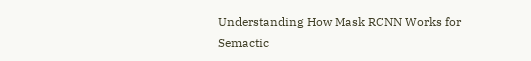Understanding How Mask RCNN Works for Semactic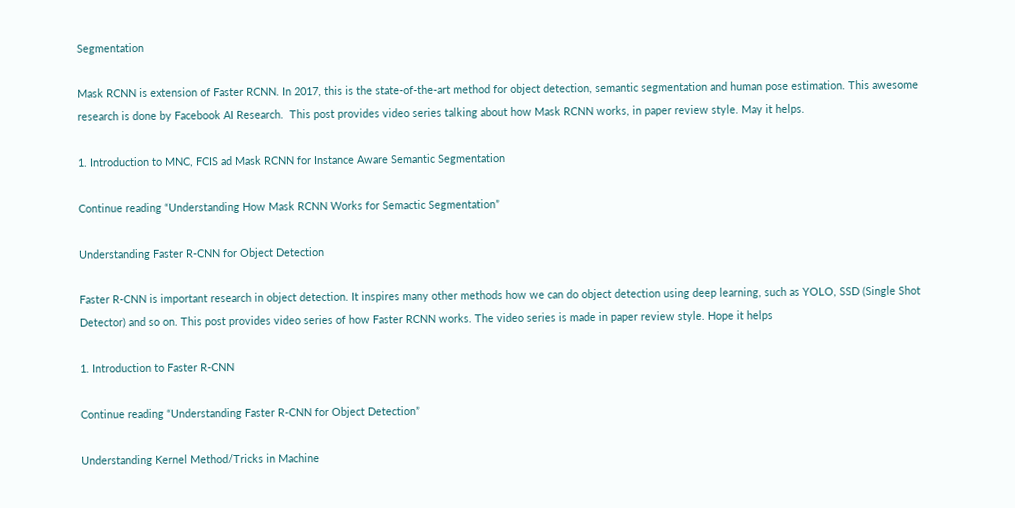Segmentation

Mask RCNN is extension of Faster RCNN. In 2017, this is the state-of-the-art method for object detection, semantic segmentation and human pose estimation. This awesome research is done by Facebook AI Research.  This post provides video series talking about how Mask RCNN works, in paper review style. May it helps.

1. Introduction to MNC, FCIS ad Mask RCNN for Instance Aware Semantic Segmentation

Continue reading “Understanding How Mask RCNN Works for Semactic Segmentation”

Understanding Faster R-CNN for Object Detection

Faster R-CNN is important research in object detection. It inspires many other methods how we can do object detection using deep learning, such as YOLO, SSD (Single Shot Detector) and so on. This post provides video series of how Faster RCNN works. The video series is made in paper review style. Hope it helps

1. Introduction to Faster R-CNN

Continue reading “Understanding Faster R-CNN for Object Detection”

Understanding Kernel Method/Tricks in Machine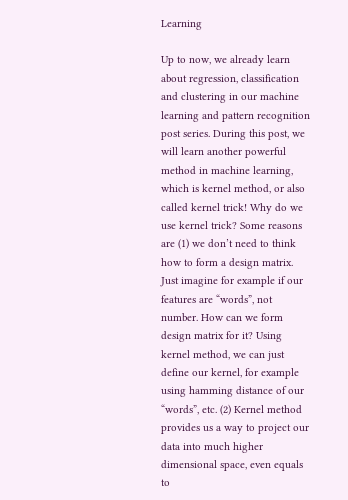Learning

Up to now, we already learn about regression, classification and clustering in our machine learning and pattern recognition post series. During this post, we will learn another powerful method in machine learning, which is kernel method, or also called kernel trick! Why do we use kernel trick? Some reasons are (1) we don’t need to think how to form a design matrix. Just imagine for example if our features are “words”, not number. How can we form design matrix for it? Using kernel method, we can just define our kernel, for example using hamming distance of our “words”, etc. (2) Kernel method provides us a way to project our data into much higher dimensional space, even equals to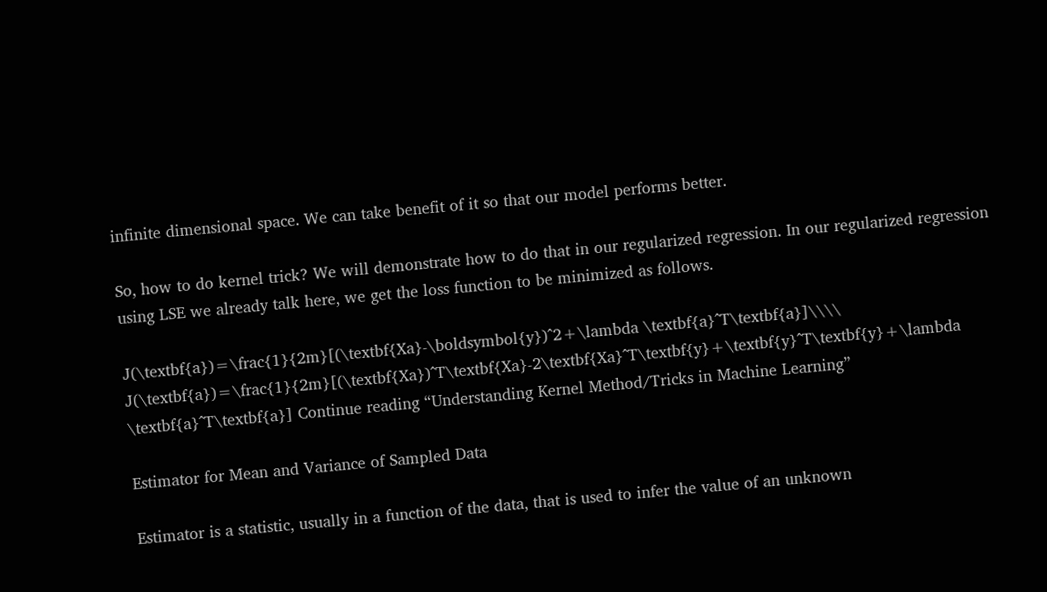infinite dimensional space. We can take benefit of it so that our model performs better.

So, how to do kernel trick? We will demonstrate how to do that in our regularized regression. In our regularized regression using LSE we already talk here, we get the loss function to be minimized as follows.

J(\textbf{a})=\frac{1}{2m}[(\textbf{Xa}-\boldsymbol{y})^2+\lambda \textbf{a}^T\textbf{a}]\\\\  J(\textbf{a})=\frac{1}{2m}[(\textbf{Xa})^T\textbf{Xa}-2\textbf{Xa}^T\textbf{y}+\textbf{y}^T\textbf{y}+\lambda \textbf{a}^T\textbf{a}] Continue reading “Understanding Kernel Method/Tricks in Machine Learning”

Estimator for Mean and Variance of Sampled Data

Estimator is a statistic, usually in a function of the data, that is used to infer the value of an unknown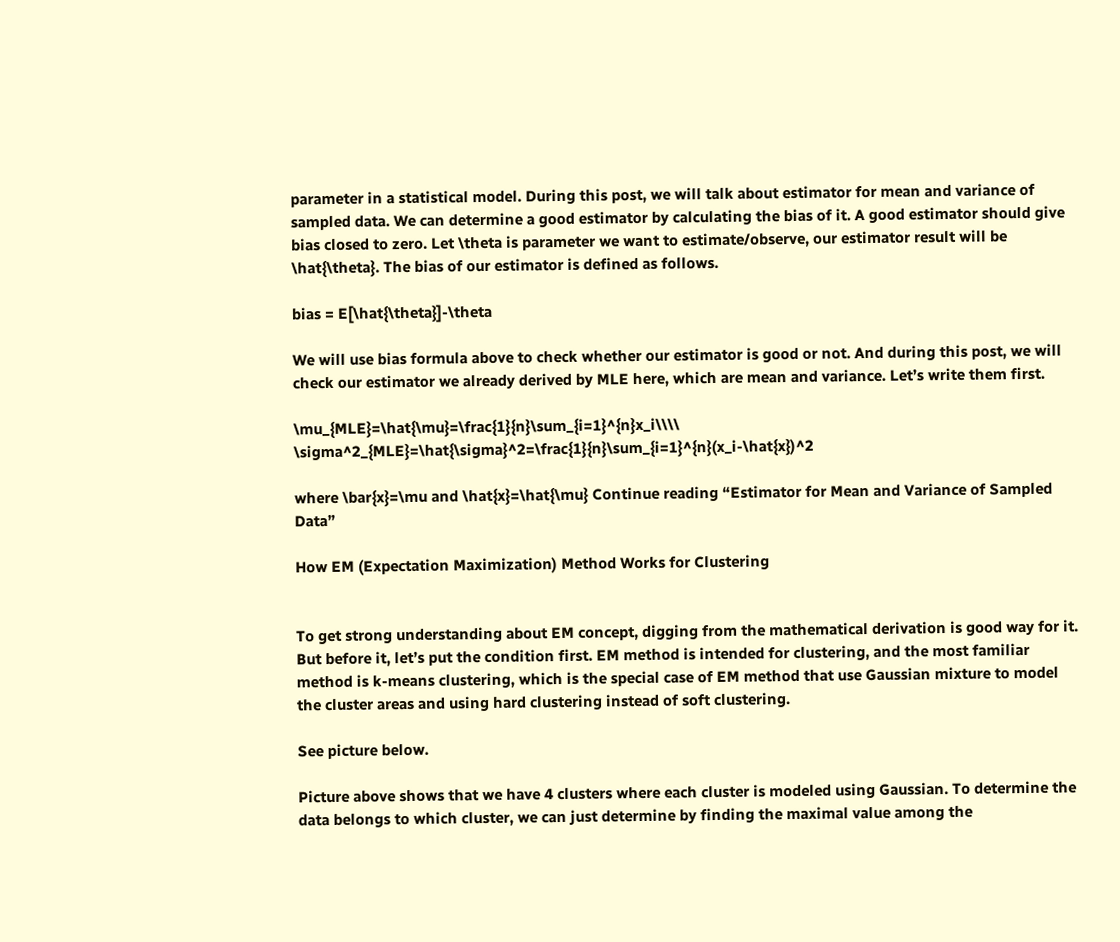parameter in a statistical model. During this post, we will talk about estimator for mean and variance of sampled data. We can determine a good estimator by calculating the bias of it. A good estimator should give bias closed to zero. Let \theta is parameter we want to estimate/observe, our estimator result will be \hat{\theta}. The bias of our estimator is defined as follows.

bias = E[\hat{\theta}]-\theta

We will use bias formula above to check whether our estimator is good or not. And during this post, we will check our estimator we already derived by MLE here, which are mean and variance. Let’s write them first.

\mu_{MLE}=\hat{\mu}=\frac{1}{n}\sum_{i=1}^{n}x_i\\\\  \sigma^2_{MLE}=\hat{\sigma}^2=\frac{1}{n}\sum_{i=1}^{n}(x_i-\hat{x})^2

where \bar{x}=\mu and \hat{x}=\hat{\mu} Continue reading “Estimator for Mean and Variance of Sampled Data”

How EM (Expectation Maximization) Method Works for Clustering


To get strong understanding about EM concept, digging from the mathematical derivation is good way for it. But before it, let’s put the condition first. EM method is intended for clustering, and the most familiar method is k-means clustering, which is the special case of EM method that use Gaussian mixture to model the cluster areas and using hard clustering instead of soft clustering.

See picture below.

Picture above shows that we have 4 clusters where each cluster is modeled using Gaussian. To determine the data belongs to which cluster, we can just determine by finding the maximal value among the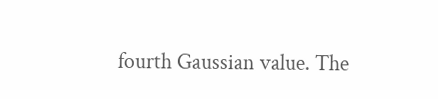fourth Gaussian value. The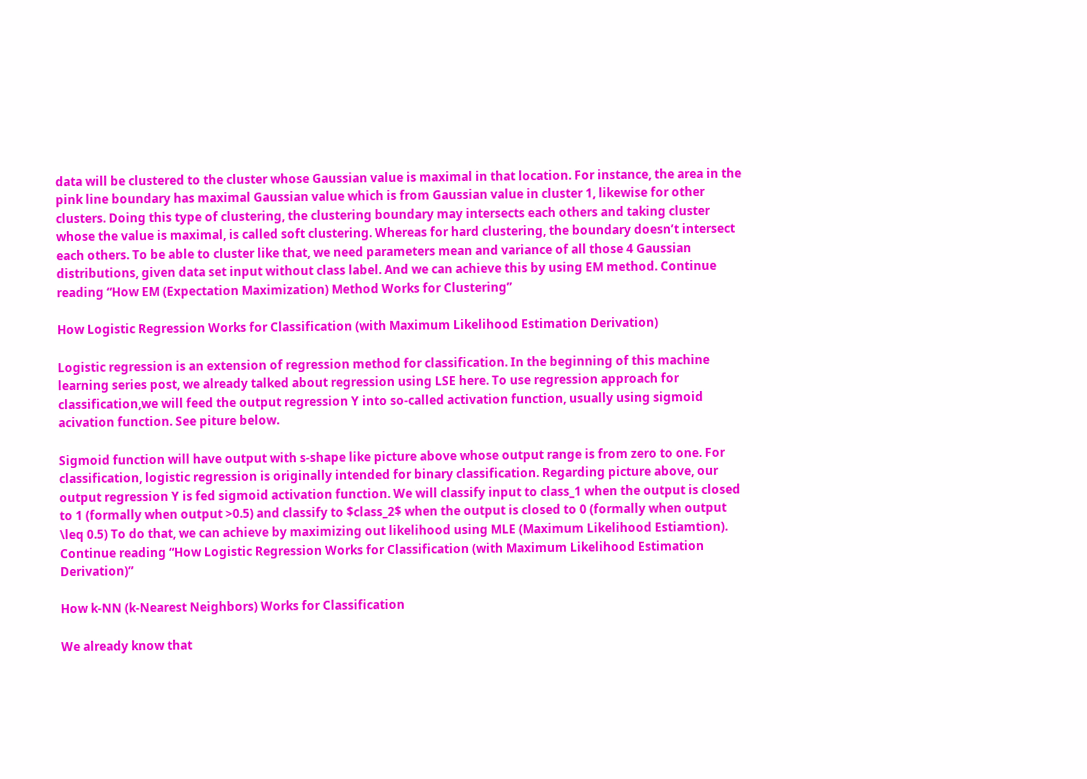data will be clustered to the cluster whose Gaussian value is maximal in that location. For instance, the area in the pink line boundary has maximal Gaussian value which is from Gaussian value in cluster 1, likewise for other clusters. Doing this type of clustering, the clustering boundary may intersects each others and taking cluster whose the value is maximal, is called soft clustering. Whereas for hard clustering, the boundary doesn’t intersect each others. To be able to cluster like that, we need parameters mean and variance of all those 4 Gaussian distributions, given data set input without class label. And we can achieve this by using EM method. Continue reading “How EM (Expectation Maximization) Method Works for Clustering”

How Logistic Regression Works for Classification (with Maximum Likelihood Estimation Derivation)

Logistic regression is an extension of regression method for classification. In the beginning of this machine learning series post, we already talked about regression using LSE here. To use regression approach for classification,we will feed the output regression Y into so-called activation function, usually using sigmoid acivation function. See piture below.

Sigmoid function will have output with s-shape like picture above whose output range is from zero to one. For classification, logistic regression is originally intended for binary classification. Regarding picture above, our output regression Y is fed sigmoid activation function. We will classify input to class_1 when the output is closed to 1 (formally when output >0.5) and classify to $class_2$ when the output is closed to 0 (formally when output \leq 0.5) To do that, we can achieve by maximizing out likelihood using MLE (Maximum Likelihood Estiamtion). Continue reading “How Logistic Regression Works for Classification (with Maximum Likelihood Estimation Derivation)”

How k-NN (k-Nearest Neighbors) Works for Classification

We already know that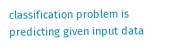classification problem is predicting given input data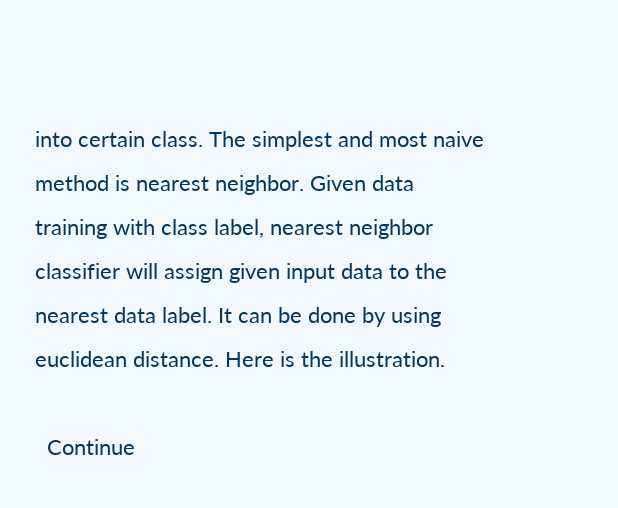into certain class. The simplest and most naive method is nearest neighbor. Given data training with class label, nearest neighbor classifier will assign given input data to the nearest data label. It can be done by using euclidean distance. Here is the illustration.

  Continue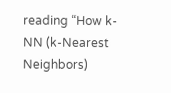reading “How k-NN (k-Nearest Neighbors)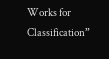Works for Classification”